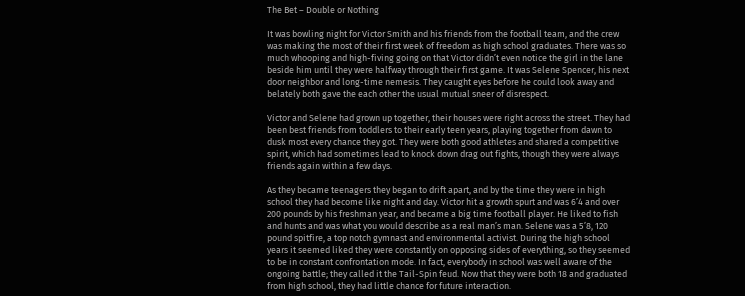The Bet – Double or Nothing

It was bowling night for Victor Smith and his friends from the football team, and the crew was making the most of their first week of freedom as high school graduates. There was so much whooping and high-fiving going on that Victor didn’t even notice the girl in the lane beside him until they were halfway through their first game. It was Selene Spencer, his next door neighbor and long-time nemesis. They caught eyes before he could look away and belately both gave the each other the usual mutual sneer of disrespect.

Victor and Selene had grown up together, their houses were right across the street. They had been best friends from toddlers to their early teen years, playing together from dawn to dusk most every chance they got. They were both good athletes and shared a competitive spirit, which had sometimes lead to knock down drag out fights, though they were always friends again within a few days.

As they became teenagers they began to drift apart, and by the time they were in high school they had become like night and day. Victor hit a growth spurt and was 6’4 and over 200 pounds by his freshman year, and became a big time football player. He liked to fish and hunts and was what you would describe as a real man’s man. Selene was a 5’8, 120 pound spitfire, a top notch gymnast and environmental activist. During the high school years it seemed liked they were constantly on opposing sides of everything, so they seemed to be in constant confrontation mode. In fact, everybody in school was well aware of the ongoing battle; they called it the Tail-Spin feud. Now that they were both 18 and graduated from high school, they had little chance for future interaction.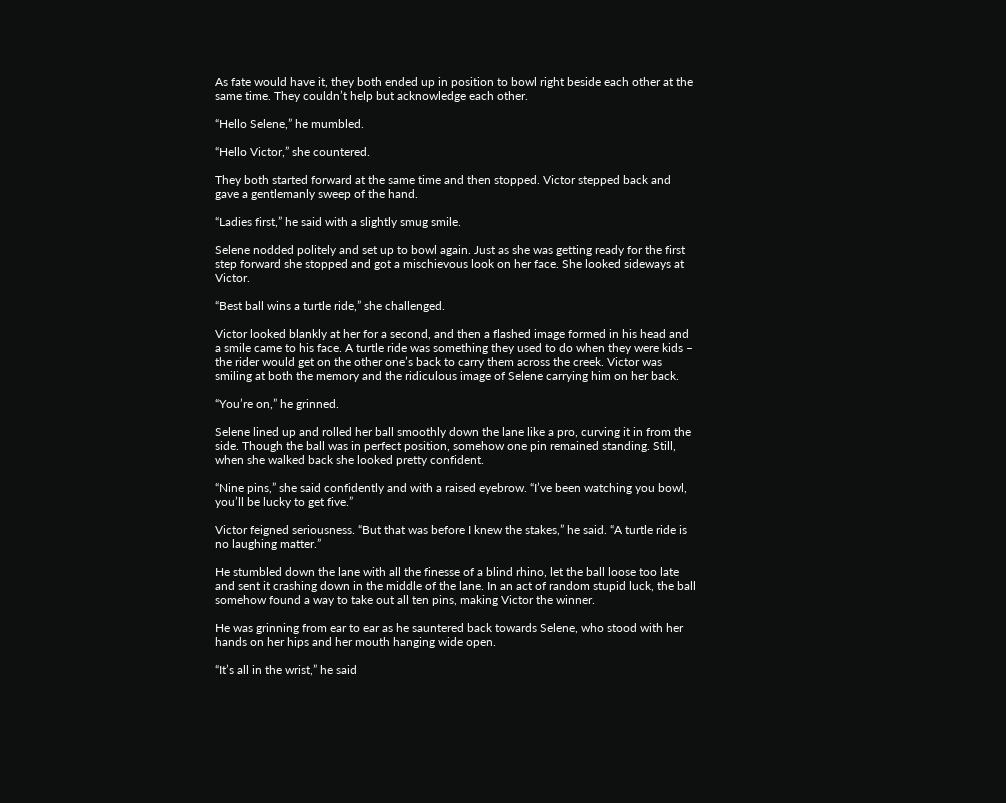As fate would have it, they both ended up in position to bowl right beside each other at the same time. They couldn’t help but acknowledge each other.

“Hello Selene,” he mumbled.

“Hello Victor,” she countered.

They both started forward at the same time and then stopped. Victor stepped back and gave a gentlemanly sweep of the hand.

“Ladies first,” he said with a slightly smug smile.

Selene nodded politely and set up to bowl again. Just as she was getting ready for the first step forward she stopped and got a mischievous look on her face. She looked sideways at Victor.

“Best ball wins a turtle ride,” she challenged.

Victor looked blankly at her for a second, and then a flashed image formed in his head and a smile came to his face. A turtle ride was something they used to do when they were kids – the rider would get on the other one’s back to carry them across the creek. Victor was smiling at both the memory and the ridiculous image of Selene carrying him on her back.

“You’re on,” he grinned.

Selene lined up and rolled her ball smoothly down the lane like a pro, curving it in from the side. Though the ball was in perfect position, somehow one pin remained standing. Still, when she walked back she looked pretty confident.

“Nine pins,” she said confidently and with a raised eyebrow. “I’ve been watching you bowl, you’ll be lucky to get five.”

Victor feigned seriousness. “But that was before I knew the stakes,” he said. “A turtle ride is no laughing matter.”

He stumbled down the lane with all the finesse of a blind rhino, let the ball loose too late and sent it crashing down in the middle of the lane. In an act of random stupid luck, the ball somehow found a way to take out all ten pins, making Victor the winner.

He was grinning from ear to ear as he sauntered back towards Selene, who stood with her hands on her hips and her mouth hanging wide open.

“It’s all in the wrist,” he said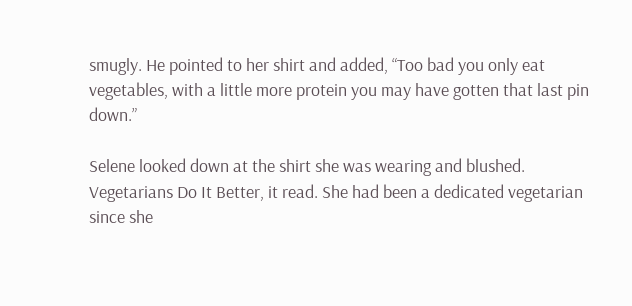smugly. He pointed to her shirt and added, “Too bad you only eat vegetables, with a little more protein you may have gotten that last pin down.”

Selene looked down at the shirt she was wearing and blushed. Vegetarians Do It Better, it read. She had been a dedicated vegetarian since she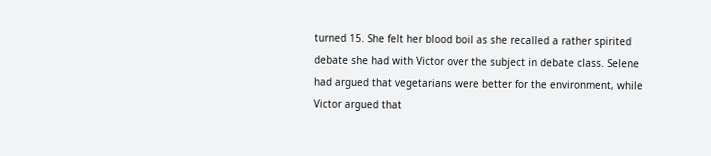turned 15. She felt her blood boil as she recalled a rather spirited debate she had with Victor over the subject in debate class. Selene had argued that vegetarians were better for the environment, while Victor argued that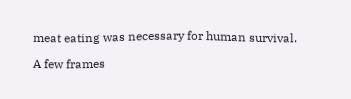meat eating was necessary for human survival.

A few frames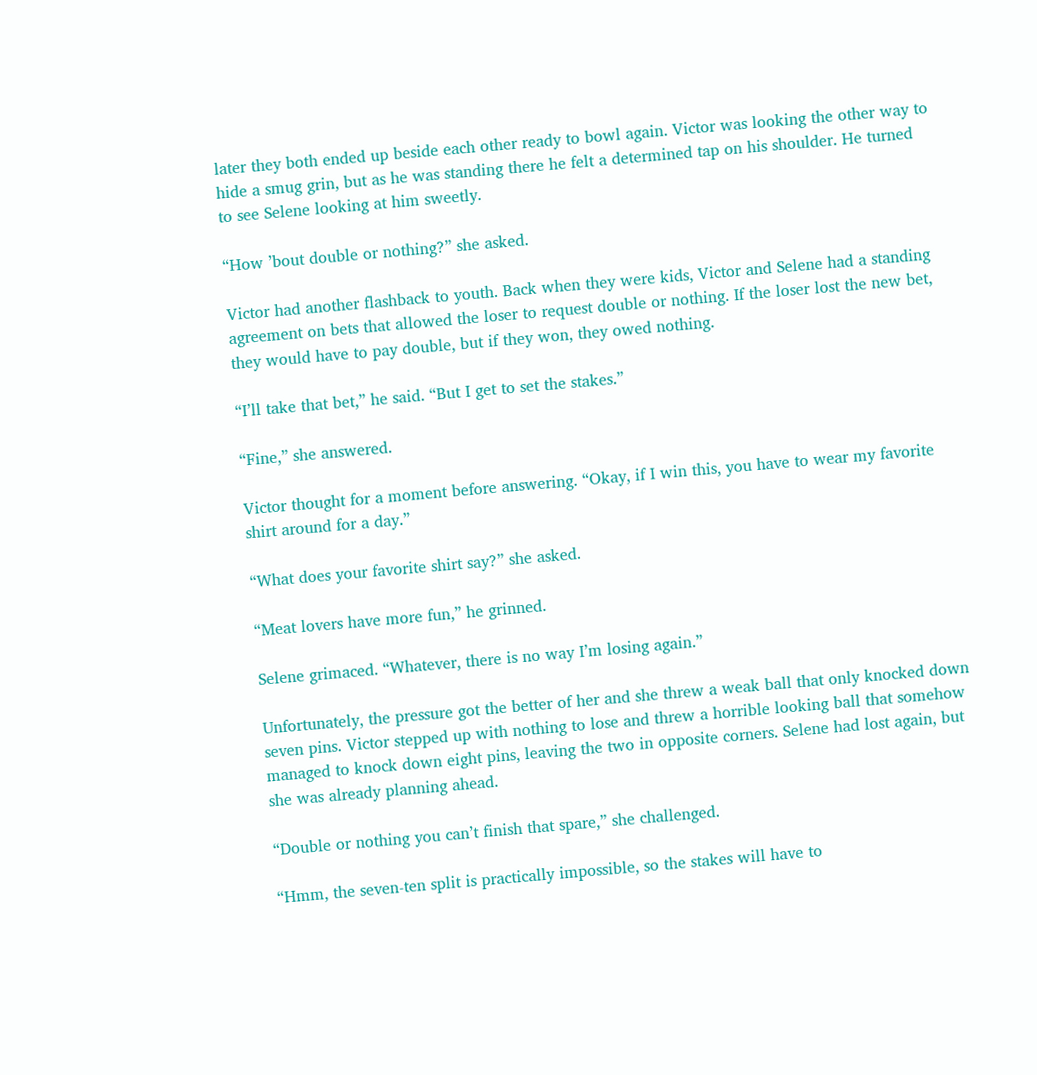later they both ended up beside each other ready to bowl again. Victor was looking the other way to hide a smug grin, but as he was standing there he felt a determined tap on his shoulder. He turned to see Selene looking at him sweetly.

“How ’bout double or nothing?” she asked.

Victor had another flashback to youth. Back when they were kids, Victor and Selene had a standing agreement on bets that allowed the loser to request double or nothing. If the loser lost the new bet, they would have to pay double, but if they won, they owed nothing.

“I’ll take that bet,” he said. “But I get to set the stakes.”

“Fine,” she answered.

Victor thought for a moment before answering. “Okay, if I win this, you have to wear my favorite shirt around for a day.”

“What does your favorite shirt say?” she asked.

“Meat lovers have more fun,” he grinned.

Selene grimaced. “Whatever, there is no way I’m losing again.”

Unfortunately, the pressure got the better of her and she threw a weak ball that only knocked down seven pins. Victor stepped up with nothing to lose and threw a horrible looking ball that somehow managed to knock down eight pins, leaving the two in opposite corners. Selene had lost again, but she was already planning ahead.

“Double or nothing you can’t finish that spare,” she challenged.

“Hmm, the seven-ten split is practically impossible, so the stakes will have to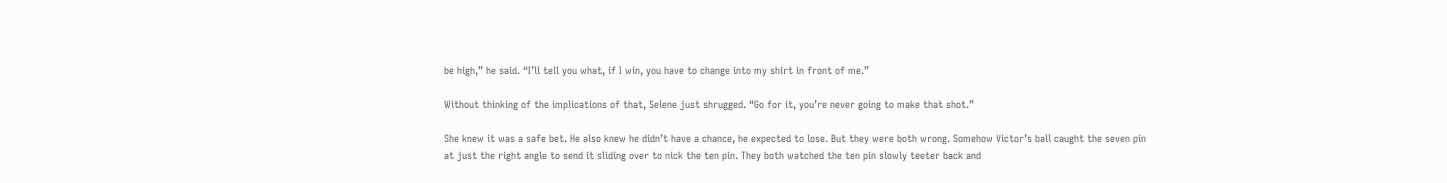be high,” he said. “I’ll tell you what, if I win, you have to change into my shirt in front of me.”

Without thinking of the implications of that, Selene just shrugged. “Go for it, you’re never going to make that shot.”

She knew it was a safe bet. He also knew he didn’t have a chance, he expected to lose. But they were both wrong. Somehow Victor’s ball caught the seven pin at just the right angle to send it sliding over to nick the ten pin. They both watched the ten pin slowly teeter back and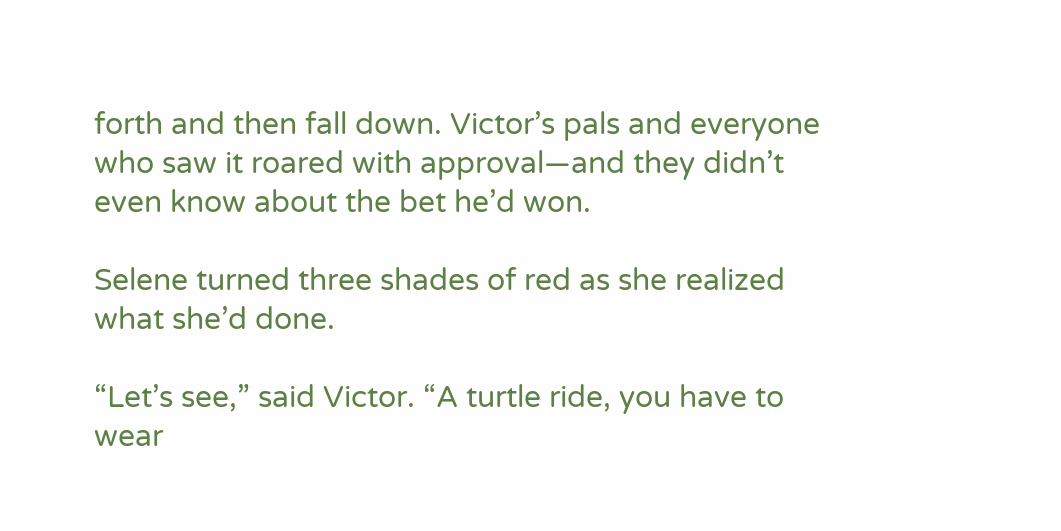forth and then fall down. Victor’s pals and everyone who saw it roared with approval—and they didn’t even know about the bet he’d won.

Selene turned three shades of red as she realized what she’d done.

“Let’s see,” said Victor. “A turtle ride, you have to wear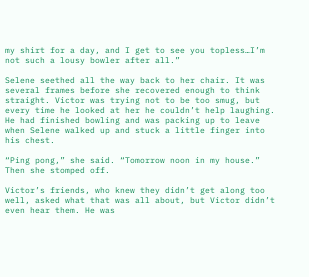my shirt for a day, and I get to see you topless…I’m not such a lousy bowler after all.”

Selene seethed all the way back to her chair. It was several frames before she recovered enough to think straight. Victor was trying not to be too smug, but every time he looked at her he couldn’t help laughing. He had finished bowling and was packing up to leave when Selene walked up and stuck a little finger into his chest.

“Ping pong,” she said. “Tomorrow noon in my house.” Then she stomped off.

Victor’s friends, who knew they didn’t get along too well, asked what that was all about, but Victor didn’t even hear them. He was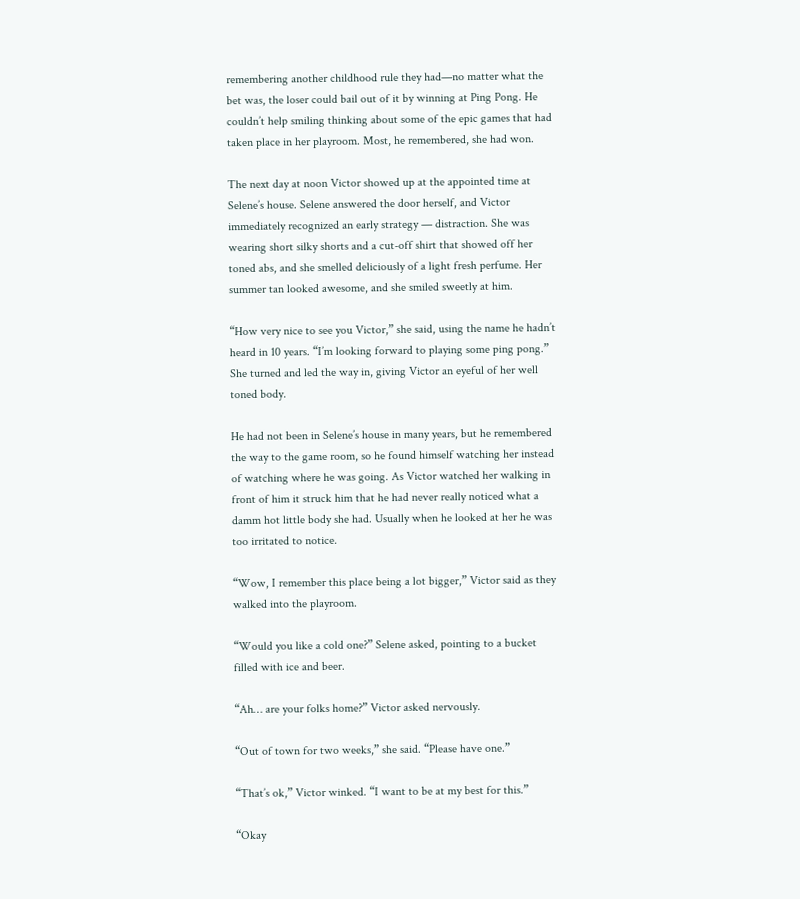remembering another childhood rule they had—no matter what the bet was, the loser could bail out of it by winning at Ping Pong. He couldn’t help smiling thinking about some of the epic games that had taken place in her playroom. Most, he remembered, she had won.

The next day at noon Victor showed up at the appointed time at Selene’s house. Selene answered the door herself, and Victor immediately recognized an early strategy — distraction. She was wearing short silky shorts and a cut-off shirt that showed off her toned abs, and she smelled deliciously of a light fresh perfume. Her summer tan looked awesome, and she smiled sweetly at him.

“How very nice to see you Victor,” she said, using the name he hadn’t heard in 10 years. “I’m looking forward to playing some ping pong.” She turned and led the way in, giving Victor an eyeful of her well toned body.

He had not been in Selene’s house in many years, but he remembered the way to the game room, so he found himself watching her instead of watching where he was going. As Victor watched her walking in front of him it struck him that he had never really noticed what a damm hot little body she had. Usually when he looked at her he was too irritated to notice.

“Wow, I remember this place being a lot bigger,” Victor said as they walked into the playroom.

“Would you like a cold one?” Selene asked, pointing to a bucket filled with ice and beer.

“Ah… are your folks home?” Victor asked nervously.

“Out of town for two weeks,” she said. “Please have one.”

“That’s ok,” Victor winked. “I want to be at my best for this.”

“Okay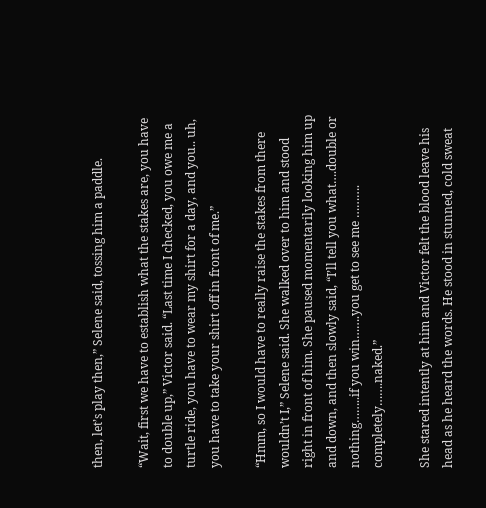then, let’s play then,” Selene said, tossing him a paddle.

“Wait, first we have to establish what the stakes are, you have to double up,” Victor said. “Last time I checked, you owe me a turtle ride, you have to wear my shirt for a day, and you.. uh, you have to take your shirt off in front of me.”

“Hmm, so I would have to really raise the stakes from there wouldn’t I,” Selene said. She walked over to him and stood right in front of him. She paused momentarily looking him up and down, and then slowly said, “I’ll tell you what….double or nothing……..if you win…….you get to see me ………. completely…….naked.”

She stared intently at him and Victor felt the blood leave his head as he heard the words. He stood in stunned, cold sweat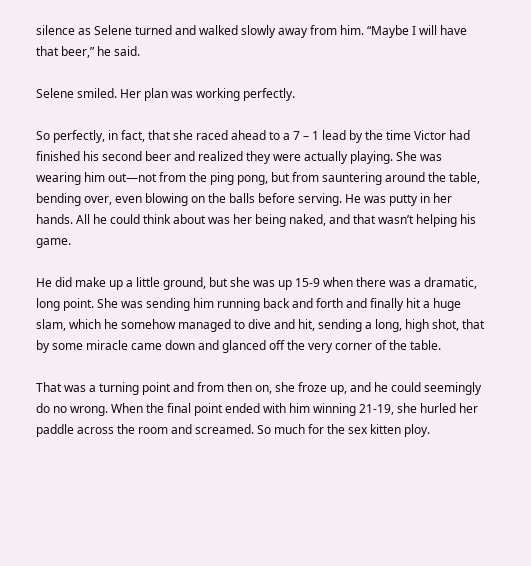silence as Selene turned and walked slowly away from him. “Maybe I will have that beer,” he said.

Selene smiled. Her plan was working perfectly.

So perfectly, in fact, that she raced ahead to a 7 – 1 lead by the time Victor had finished his second beer and realized they were actually playing. She was wearing him out—not from the ping pong, but from sauntering around the table, bending over, even blowing on the balls before serving. He was putty in her hands. All he could think about was her being naked, and that wasn’t helping his game.

He did make up a little ground, but she was up 15-9 when there was a dramatic, long point. She was sending him running back and forth and finally hit a huge slam, which he somehow managed to dive and hit, sending a long, high shot, that by some miracle came down and glanced off the very corner of the table.

That was a turning point and from then on, she froze up, and he could seemingly do no wrong. When the final point ended with him winning 21-19, she hurled her paddle across the room and screamed. So much for the sex kitten ploy.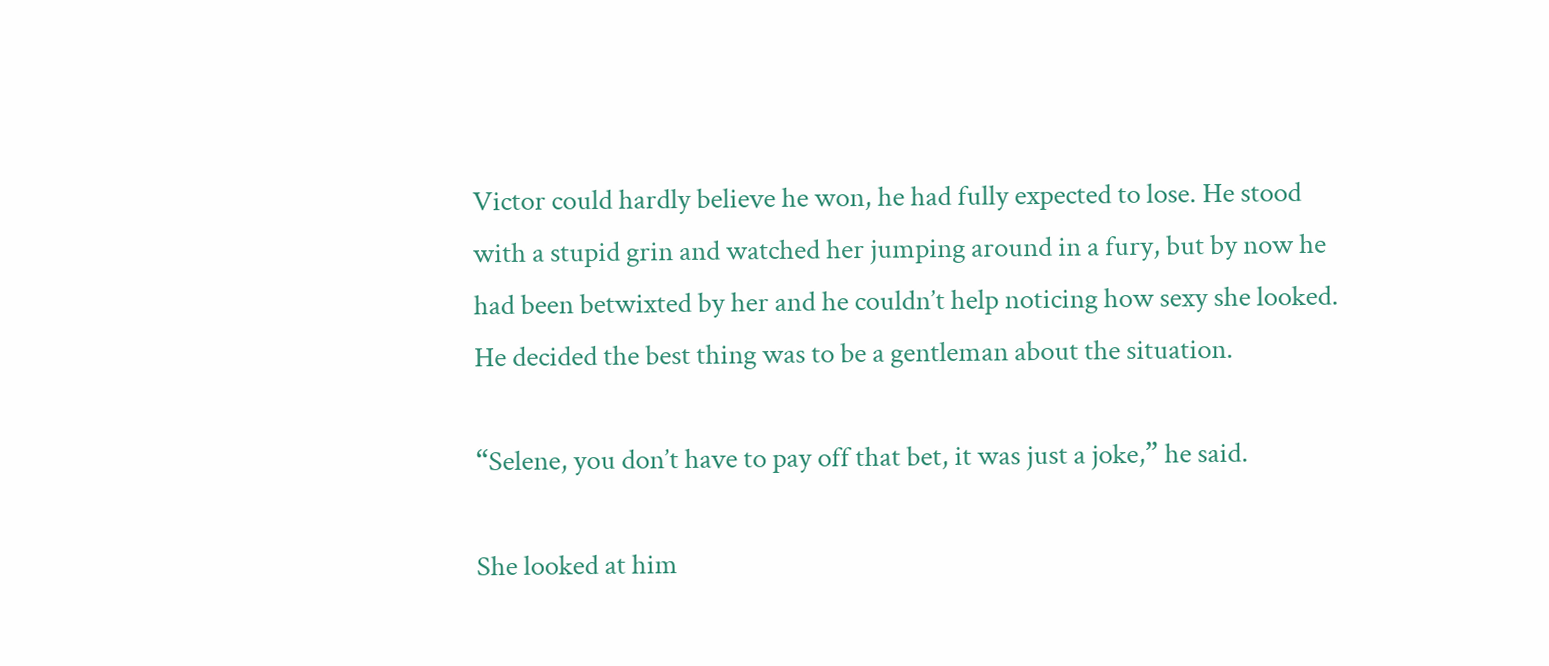Victor could hardly believe he won, he had fully expected to lose. He stood with a stupid grin and watched her jumping around in a fury, but by now he had been betwixted by her and he couldn’t help noticing how sexy she looked. He decided the best thing was to be a gentleman about the situation.

“Selene, you don’t have to pay off that bet, it was just a joke,” he said.

She looked at him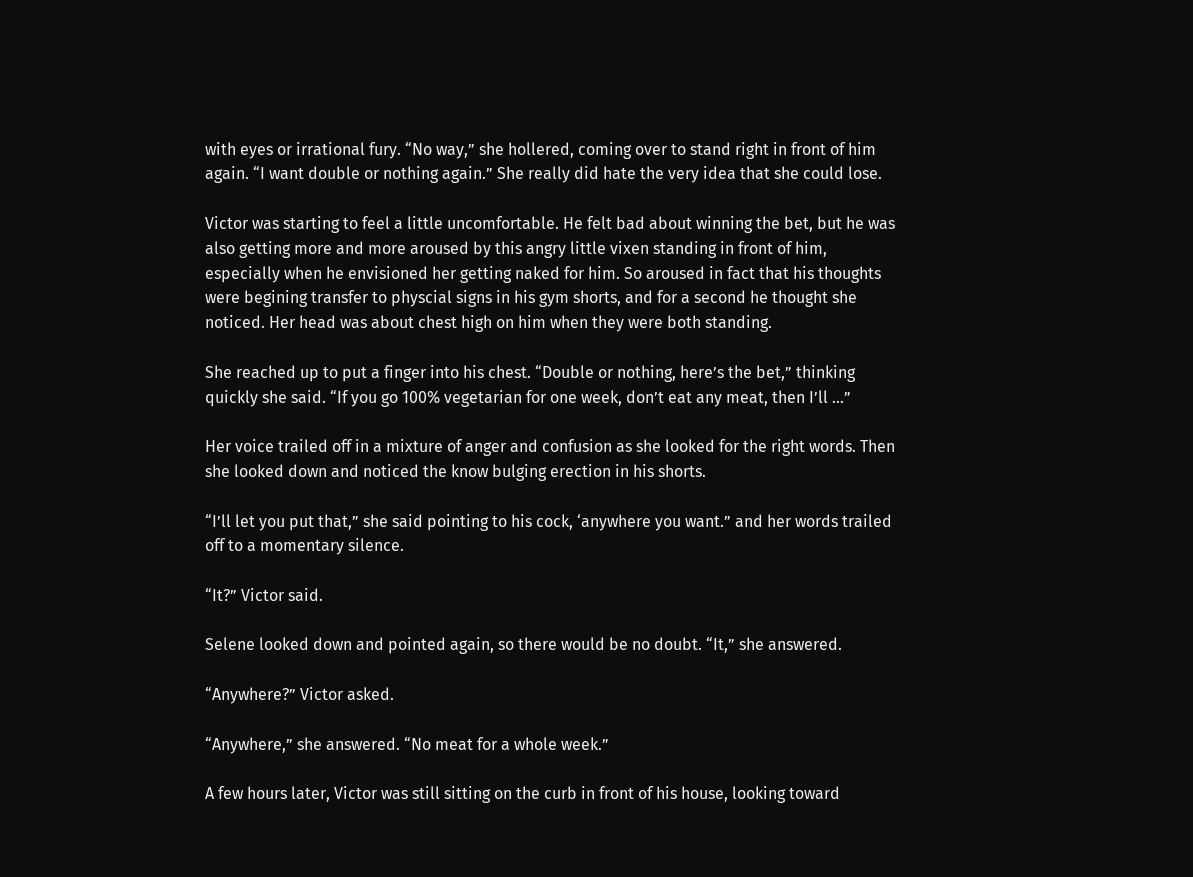with eyes or irrational fury. “No way,” she hollered, coming over to stand right in front of him again. “I want double or nothing again.” She really did hate the very idea that she could lose.

Victor was starting to feel a little uncomfortable. He felt bad about winning the bet, but he was also getting more and more aroused by this angry little vixen standing in front of him, especially when he envisioned her getting naked for him. So aroused in fact that his thoughts were begining transfer to physcial signs in his gym shorts, and for a second he thought she noticed. Her head was about chest high on him when they were both standing.

She reached up to put a finger into his chest. “Double or nothing, here’s the bet,” thinking quickly she said. “If you go 100% vegetarian for one week, don’t eat any meat, then I’ll …”

Her voice trailed off in a mixture of anger and confusion as she looked for the right words. Then she looked down and noticed the know bulging erection in his shorts.

“I’ll let you put that,” she said pointing to his cock, ‘anywhere you want.” and her words trailed off to a momentary silence.

“It?” Victor said.

Selene looked down and pointed again, so there would be no doubt. “It,” she answered.

“Anywhere?” Victor asked.

“Anywhere,” she answered. “No meat for a whole week.”

A few hours later, Victor was still sitting on the curb in front of his house, looking toward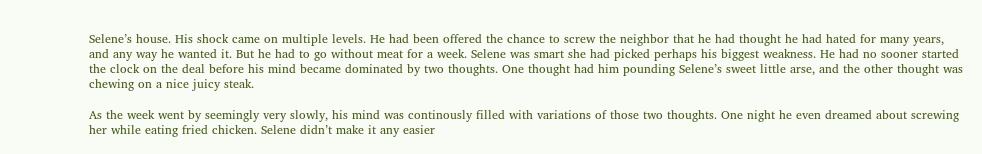Selene’s house. His shock came on multiple levels. He had been offered the chance to screw the neighbor that he had thought he had hated for many years, and any way he wanted it. But he had to go without meat for a week. Selene was smart she had picked perhaps his biggest weakness. He had no sooner started the clock on the deal before his mind became dominated by two thoughts. One thought had him pounding Selene’s sweet little arse, and the other thought was chewing on a nice juicy steak.

As the week went by seemingly very slowly, his mind was continously filled with variations of those two thoughts. One night he even dreamed about screwing her while eating fried chicken. Selene didn’t make it any easier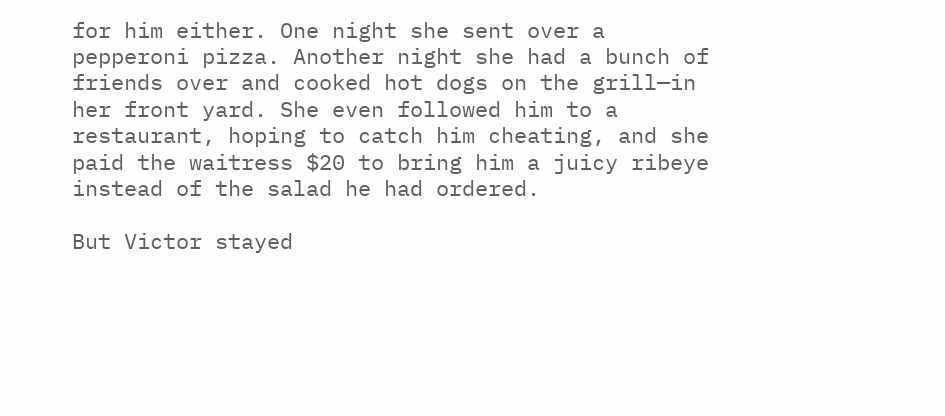for him either. One night she sent over a pepperoni pizza. Another night she had a bunch of friends over and cooked hot dogs on the grill—in her front yard. She even followed him to a restaurant, hoping to catch him cheating, and she paid the waitress $20 to bring him a juicy ribeye instead of the salad he had ordered.

But Victor stayed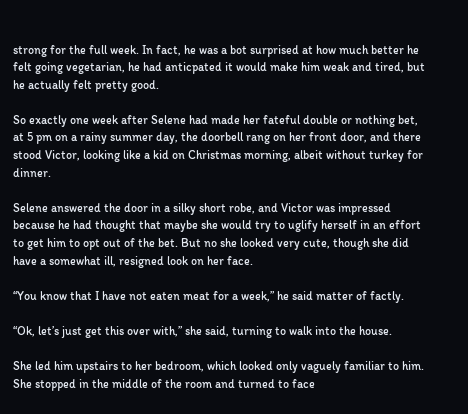strong for the full week. In fact, he was a bot surprised at how much better he felt going vegetarian, he had anticpated it would make him weak and tired, but he actually felt pretty good.

So exactly one week after Selene had made her fateful double or nothing bet, at 5 pm on a rainy summer day, the doorbell rang on her front door, and there stood Victor, looking like a kid on Christmas morning, albeit without turkey for dinner.

Selene answered the door in a silky short robe, and Victor was impressed because he had thought that maybe she would try to uglify herself in an effort to get him to opt out of the bet. But no she looked very cute, though she did have a somewhat ill, resigned look on her face.

“You know that I have not eaten meat for a week,” he said matter of factly.

“Ok, let’s just get this over with,” she said, turning to walk into the house.

She led him upstairs to her bedroom, which looked only vaguely familiar to him. She stopped in the middle of the room and turned to face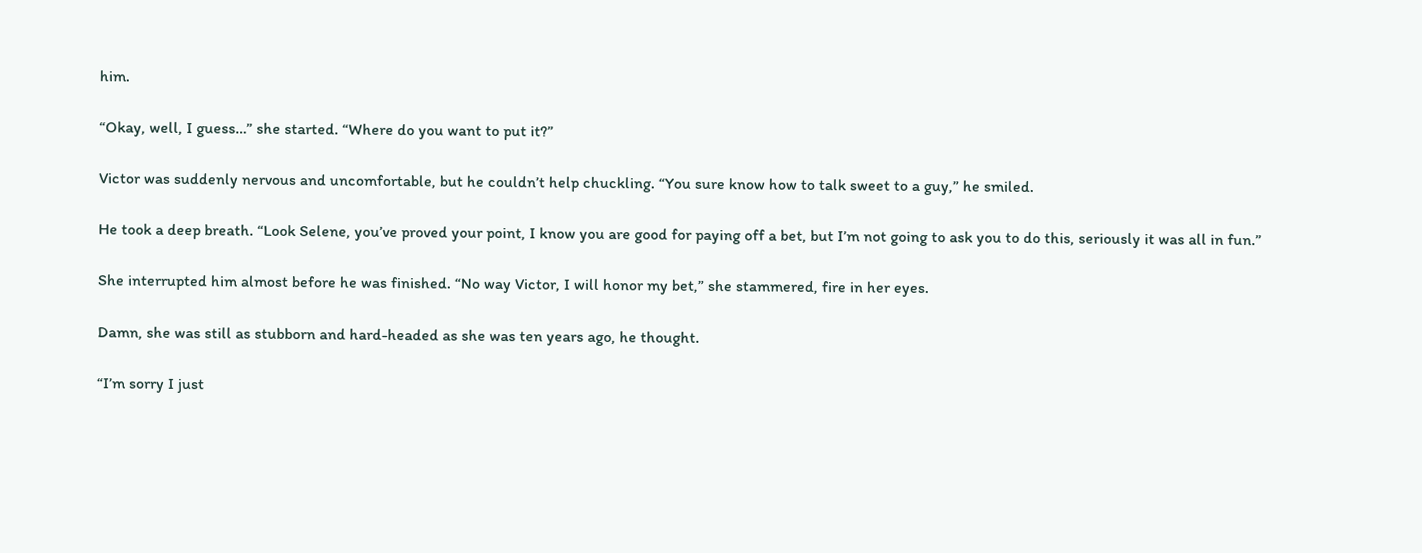him.

“Okay, well, I guess…” she started. “Where do you want to put it?”

Victor was suddenly nervous and uncomfortable, but he couldn’t help chuckling. “You sure know how to talk sweet to a guy,” he smiled.

He took a deep breath. “Look Selene, you’ve proved your point, I know you are good for paying off a bet, but I’m not going to ask you to do this, seriously it was all in fun.”

She interrupted him almost before he was finished. “No way Victor, I will honor my bet,” she stammered, fire in her eyes.

Damn, she was still as stubborn and hard-headed as she was ten years ago, he thought.

“I’m sorry I just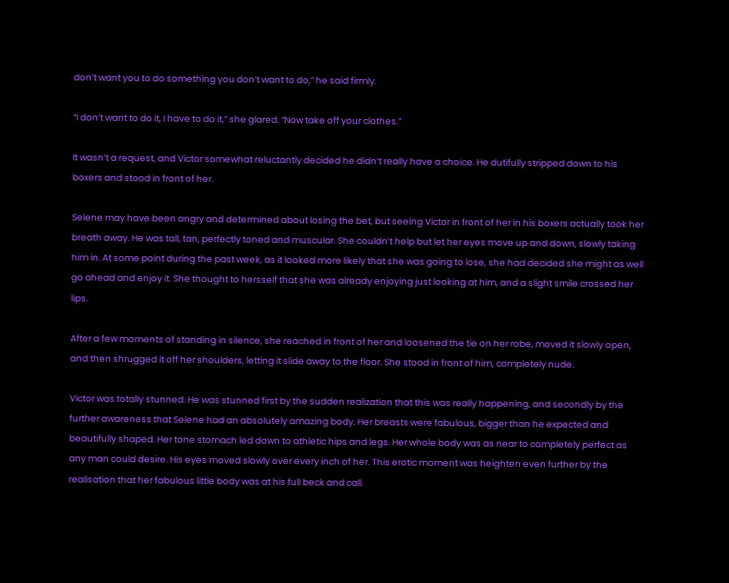don’t want you to do something you don’t want to do,” he said firmly.

“I don’t want to do it, I have to do it,” she glared. “Now take off your clothes.”

It wasn’t a request, and Victor somewhat reluctantly decided he didn’t really have a choice. He dutifully stripped down to his boxers and stood in front of her.

Selene may have been angry and determined about losing the bet, but seeing Victor in front of her in his boxers actually took her breath away. He was tall, tan, perfectly toned and muscular. She couldn’t help but let her eyes move up and down, slowly taking him in. At some point during the past week, as it looked more likely that she was going to lose, she had decided she might as well go ahead and enjoy it. She thought to hersself that she was already enjoying just looking at him, and a slight smile crossed her lips.

After a few moments of standing in silence, she reached in front of her and loosened the tie on her robe, moved it slowly open, and then shrugged it off her shoulders, letting it slide away to the floor. She stood in front of him, completely nude.

Victor was totally stunned. He was stunned first by the sudden realization that this was really happening, and secondly by the further awareness that Selene had an absolutely amazing body. Her breasts were fabulous, bigger than he expected and beautifully shaped. Her tone stomach led down to athletic hips and legs. Her whole body was as near to completely perfect as any man could desire. His eyes moved slowly over every inch of her. This erotic moment was heighten even further by the realisation that her fabulous little body was at his full beck and call.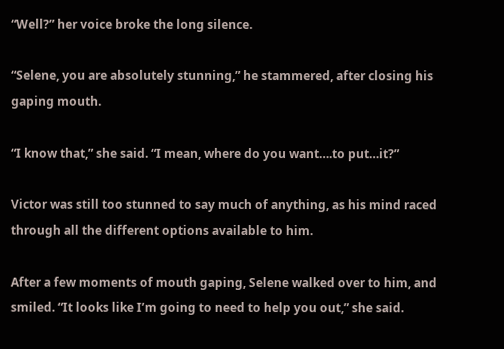“Well?” her voice broke the long silence.

“Selene, you are absolutely stunning,” he stammered, after closing his gaping mouth.

“I know that,” she said. “I mean, where do you want….to put…it?”

Victor was still too stunned to say much of anything, as his mind raced through all the different options available to him.

After a few moments of mouth gaping, Selene walked over to him, and smiled. “It looks like I’m going to need to help you out,” she said.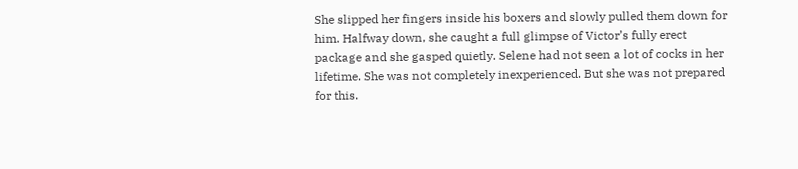She slipped her fingers inside his boxers and slowly pulled them down for him. Halfway down, she caught a full glimpse of Victor’s fully erect package and she gasped quietly. Selene had not seen a lot of cocks in her lifetime. She was not completely inexperienced. But she was not prepared for this.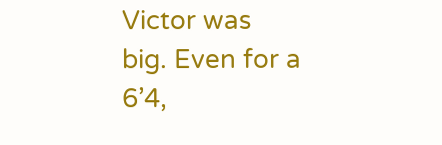Victor was big. Even for a 6’4,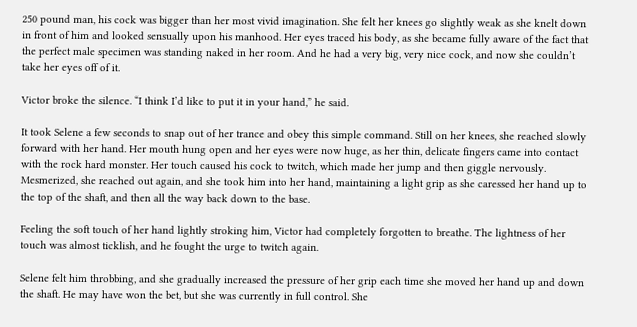250 pound man, his cock was bigger than her most vivid imagination. She felt her knees go slightly weak as she knelt down in front of him and looked sensually upon his manhood. Her eyes traced his body, as she became fully aware of the fact that the perfect male specimen was standing naked in her room. And he had a very big, very nice cock, and now she couldn’t take her eyes off of it.

Victor broke the silence. “I think I’d like to put it in your hand,” he said.

It took Selene a few seconds to snap out of her trance and obey this simple command. Still on her knees, she reached slowly forward with her hand. Her mouth hung open and her eyes were now huge, as her thin, delicate fingers came into contact with the rock hard monster. Her touch caused his cock to twitch, which made her jump and then giggle nervously. Mesmerized, she reached out again, and she took him into her hand, maintaining a light grip as she caressed her hand up to the top of the shaft, and then all the way back down to the base.

Feeling the soft touch of her hand lightly stroking him, Victor had completely forgotten to breathe. The lightness of her touch was almost ticklish, and he fought the urge to twitch again.

Selene felt him throbbing, and she gradually increased the pressure of her grip each time she moved her hand up and down the shaft. He may have won the bet, but she was currently in full control. She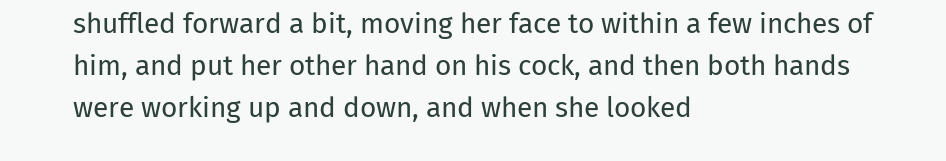shuffled forward a bit, moving her face to within a few inches of him, and put her other hand on his cock, and then both hands were working up and down, and when she looked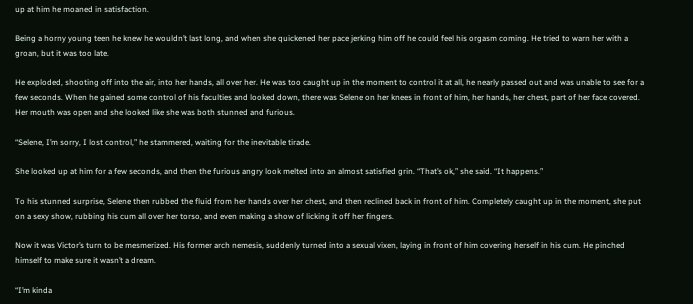up at him he moaned in satisfaction.

Being a horny young teen he knew he wouldn’t last long, and when she quickened her pace jerking him off he could feel his orgasm coming. He tried to warn her with a groan, but it was too late.

He exploded, shooting off into the air, into her hands, all over her. He was too caught up in the moment to control it at all, he nearly passed out and was unable to see for a few seconds. When he gained some control of his faculties and looked down, there was Selene on her knees in front of him, her hands, her chest, part of her face covered. Her mouth was open and she looked like she was both stunned and furious.

“Selene, I’m sorry, I lost control,” he stammered, waiting for the inevitable tirade.

She looked up at him for a few seconds, and then the furious angry look melted into an almost satisfied grin. “That’s ok,” she said. “It happens.”

To his stunned surprise, Selene then rubbed the fluid from her hands over her chest, and then reclined back in front of him. Completely caught up in the moment, she put on a sexy show, rubbing his cum all over her torso, and even making a show of licking it off her fingers.

Now it was Victor’s turn to be mesmerized. His former arch nemesis, suddenly turned into a sexual vixen, laying in front of him covering herself in his cum. He pinched himself to make sure it wasn’t a dream.

“I’m kinda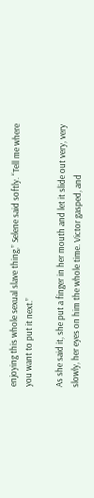enjoying this whole sexual slave thing,” Selene said softly. “Tell me where you want to put it next.”

As she said it, she put a finger in her mouth and let it slide out very, very slowly, her eyes on him the whole time. Victor gasped, and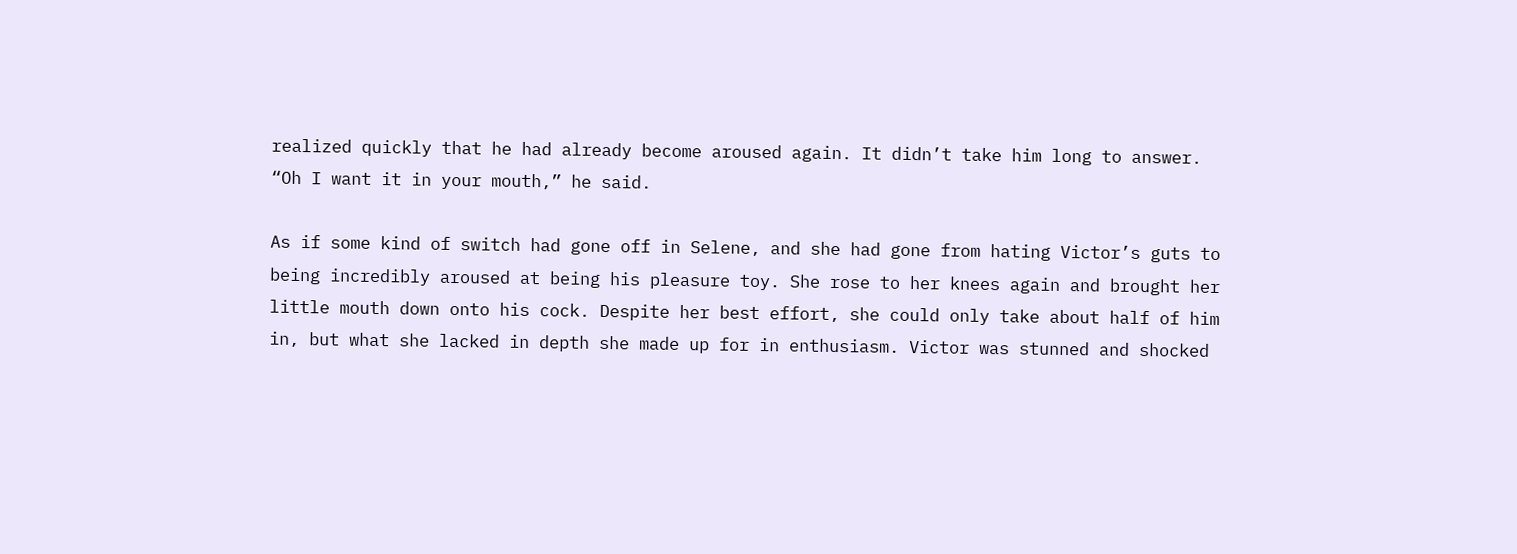realized quickly that he had already become aroused again. It didn’t take him long to answer. “Oh I want it in your mouth,” he said.

As if some kind of switch had gone off in Selene, and she had gone from hating Victor’s guts to being incredibly aroused at being his pleasure toy. She rose to her knees again and brought her little mouth down onto his cock. Despite her best effort, she could only take about half of him in, but what she lacked in depth she made up for in enthusiasm. Victor was stunned and shocked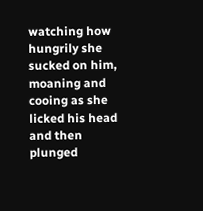watching how hungrily she sucked on him, moaning and cooing as she licked his head and then plunged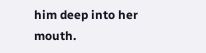him deep into her mouth.